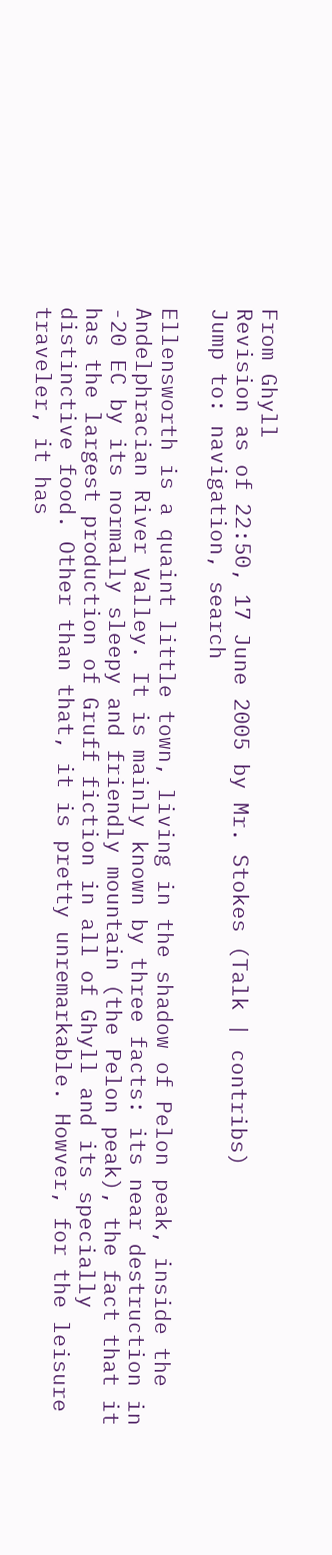From Ghyll
Revision as of 22:50, 17 June 2005 by Mr. Stokes (Talk | contribs)
Jump to: navigation, search

Ellensworth is a quaint little town, living in the shadow of Pelon peak, inside the Andelphracian River Valley. It is mainly known by three facts: its near destruction in -20 EC by its normally sleepy and friendly mountain (the Pelon peak), the fact that it has the largest production of Gruff fiction in all of Ghyll and its specially distinctive food. Other than that, it is pretty unremarkable. Howver, for the leisure traveler, it has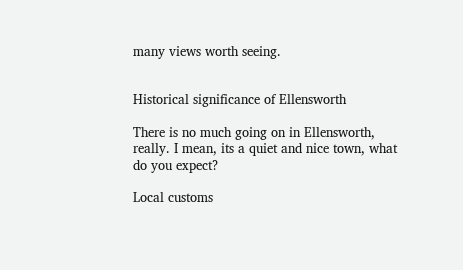many views worth seeing.


Historical significance of Ellensworth

There is no much going on in Ellensworth, really. I mean, its a quiet and nice town, what do you expect?

Local customs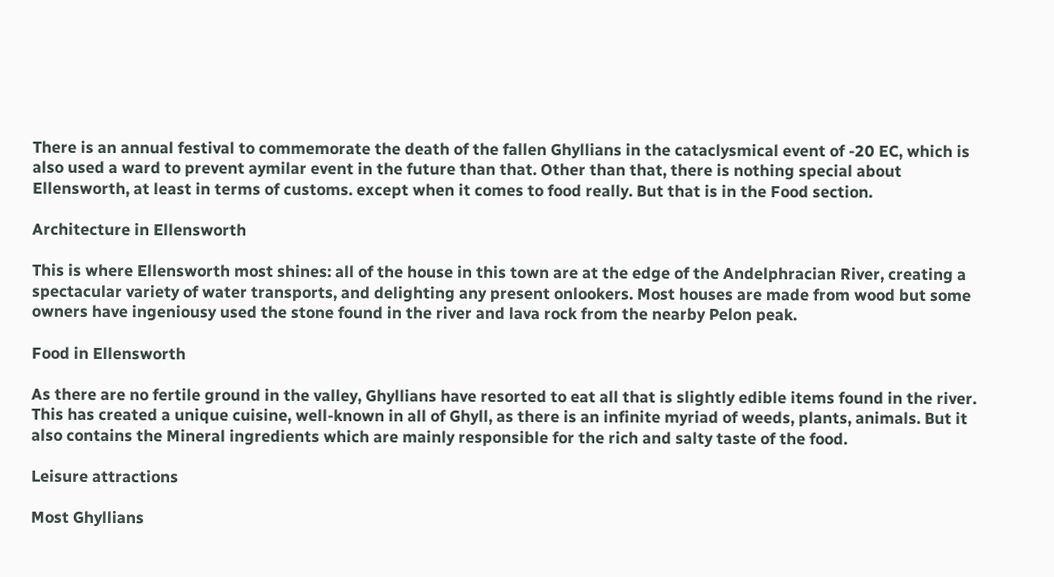There is an annual festival to commemorate the death of the fallen Ghyllians in the cataclysmical event of -20 EC, which is also used a ward to prevent aymilar event in the future than that. Other than that, there is nothing special about Ellensworth, at least in terms of customs. except when it comes to food really. But that is in the Food section.

Architecture in Ellensworth

This is where Ellensworth most shines: all of the house in this town are at the edge of the Andelphracian River, creating a spectacular variety of water transports, and delighting any present onlookers. Most houses are made from wood but some owners have ingeniousy used the stone found in the river and lava rock from the nearby Pelon peak.

Food in Ellensworth

As there are no fertile ground in the valley, Ghyllians have resorted to eat all that is slightly edible items found in the river. This has created a unique cuisine, well-known in all of Ghyll, as there is an infinite myriad of weeds, plants, animals. But it also contains the Mineral ingredients which are mainly responsible for the rich and salty taste of the food.

Leisure attractions

Most Ghyllians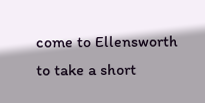come to Ellensworth to take a short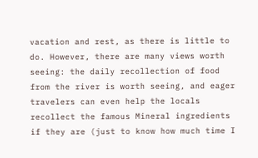vacation and rest, as there is little to do. However, there are many views worth seeing: the daily recollection of food from the river is worth seeing, and eager travelers can even help the locals recollect the famous Mineral ingredients if they are (just to know how much time I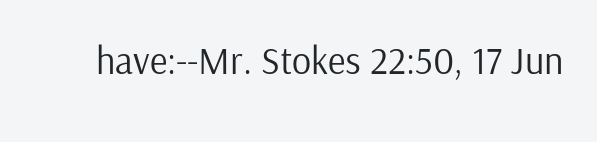have:--Mr. Stokes 22:50, 17 Jun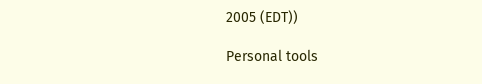2005 (EDT))

Personal tools